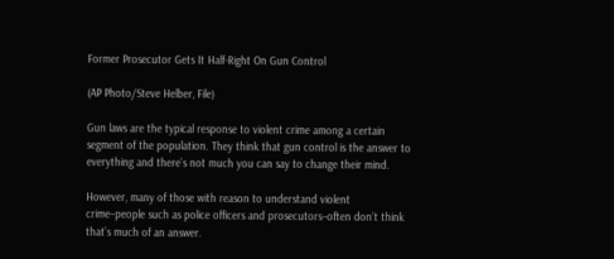Former Prosecutor Gets It Half-Right On Gun Control

(AP Photo/Steve Helber, File)

Gun laws are the typical response to violent crime among a certain segment of the population. They think that gun control is the answer to everything and there’s not much you can say to change their mind.

However, many of those with reason to understand violent crime–people such as police officers and prosecutors–often don’t think that’s much of an answer.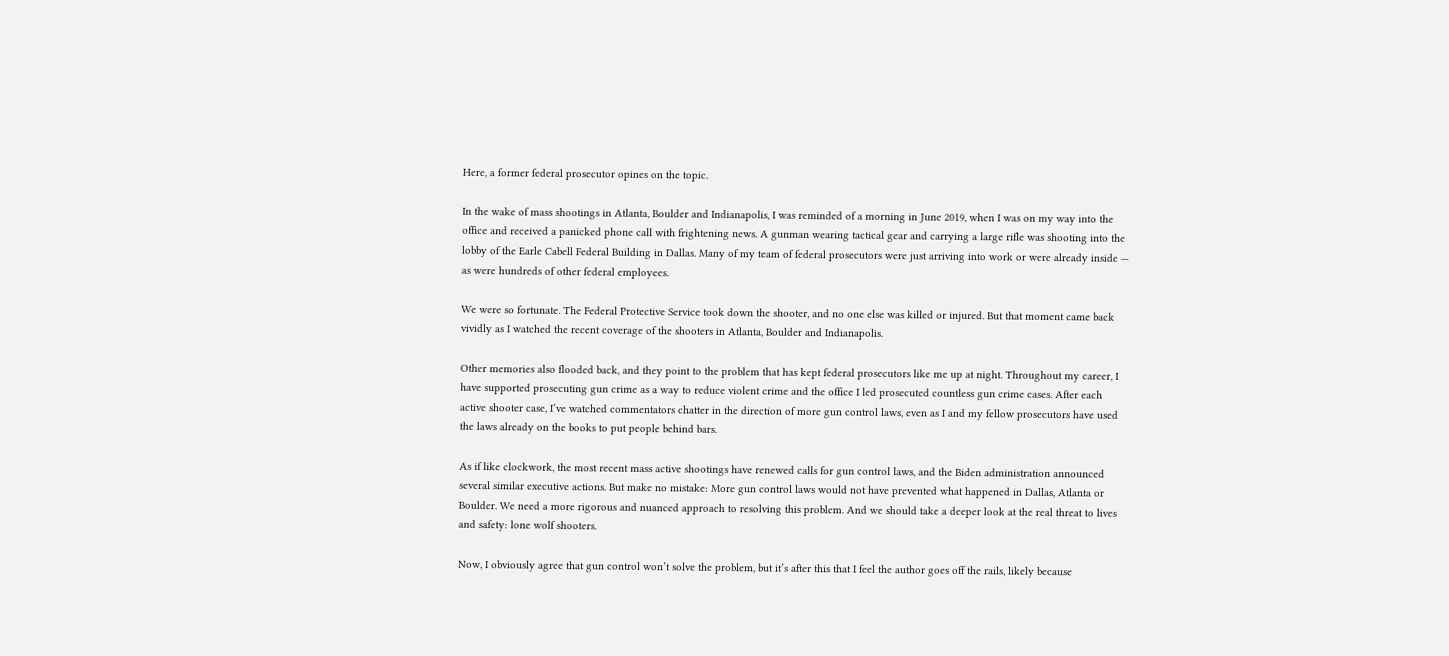Here, a former federal prosecutor opines on the topic.

In the wake of mass shootings in Atlanta, Boulder and Indianapolis, I was reminded of a morning in June 2019, when I was on my way into the office and received a panicked phone call with frightening news. A gunman wearing tactical gear and carrying a large rifle was shooting into the lobby of the Earle Cabell Federal Building in Dallas. Many of my team of federal prosecutors were just arriving into work or were already inside — as were hundreds of other federal employees.

We were so fortunate. The Federal Protective Service took down the shooter, and no one else was killed or injured. But that moment came back vividly as I watched the recent coverage of the shooters in Atlanta, Boulder and Indianapolis.

Other memories also flooded back, and they point to the problem that has kept federal prosecutors like me up at night. Throughout my career, I have supported prosecuting gun crime as a way to reduce violent crime and the office I led prosecuted countless gun crime cases. After each active shooter case, I’ve watched commentators chatter in the direction of more gun control laws, even as I and my fellow prosecutors have used the laws already on the books to put people behind bars.

As if like clockwork, the most recent mass active shootings have renewed calls for gun control laws, and the Biden administration announced several similar executive actions. But make no mistake: More gun control laws would not have prevented what happened in Dallas, Atlanta or Boulder. We need a more rigorous and nuanced approach to resolving this problem. And we should take a deeper look at the real threat to lives and safety: lone wolf shooters.

Now, I obviously agree that gun control won’t solve the problem, but it’s after this that I feel the author goes off the rails, likely because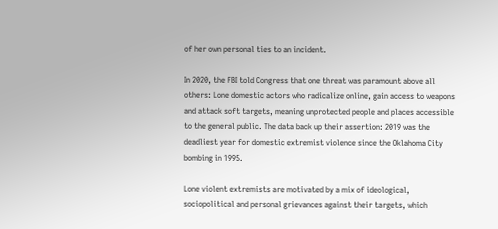of her own personal ties to an incident.

In 2020, the FBI told Congress that one threat was paramount above all others: Lone domestic actors who radicalize online, gain access to weapons and attack soft targets, meaning unprotected people and places accessible to the general public. The data back up their assertion: 2019 was the deadliest year for domestic extremist violence since the Oklahoma City bombing in 1995.

Lone violent extremists are motivated by a mix of ideological, sociopolitical and personal grievances against their targets, which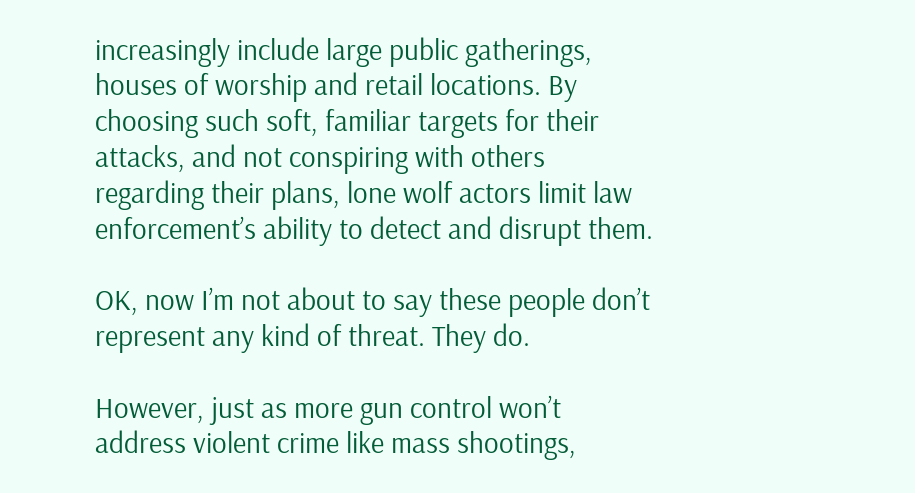increasingly include large public gatherings, houses of worship and retail locations. By choosing such soft, familiar targets for their attacks, and not conspiring with others regarding their plans, lone wolf actors limit law enforcement’s ability to detect and disrupt them.

OK, now I’m not about to say these people don’t represent any kind of threat. They do.

However, just as more gun control won’t address violent crime like mass shootings,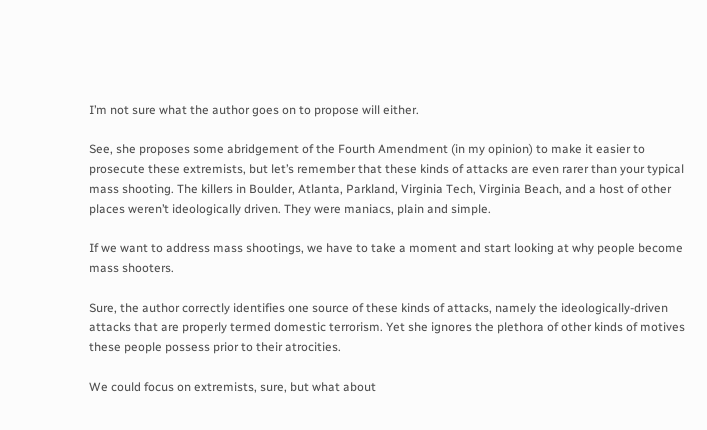I’m not sure what the author goes on to propose will either.

See, she proposes some abridgement of the Fourth Amendment (in my opinion) to make it easier to prosecute these extremists, but let’s remember that these kinds of attacks are even rarer than your typical mass shooting. The killers in Boulder, Atlanta, Parkland, Virginia Tech, Virginia Beach, and a host of other places weren’t ideologically driven. They were maniacs, plain and simple.

If we want to address mass shootings, we have to take a moment and start looking at why people become mass shooters.

Sure, the author correctly identifies one source of these kinds of attacks, namely the ideologically-driven attacks that are properly termed domestic terrorism. Yet she ignores the plethora of other kinds of motives these people possess prior to their atrocities.

We could focus on extremists, sure, but what about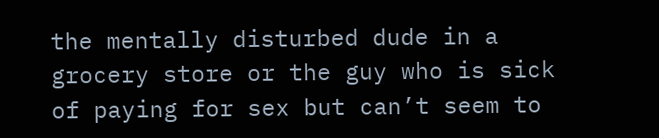the mentally disturbed dude in a grocery store or the guy who is sick of paying for sex but can’t seem to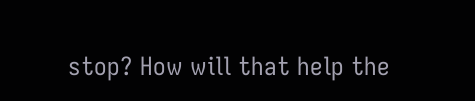stop? How will that help the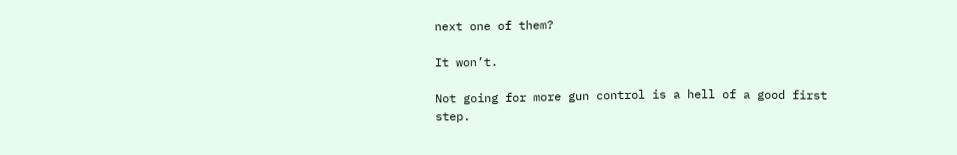next one of them?

It won’t.

Not going for more gun control is a hell of a good first step.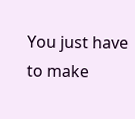You just have to make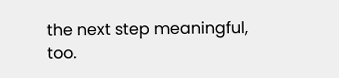the next step meaningful, too.